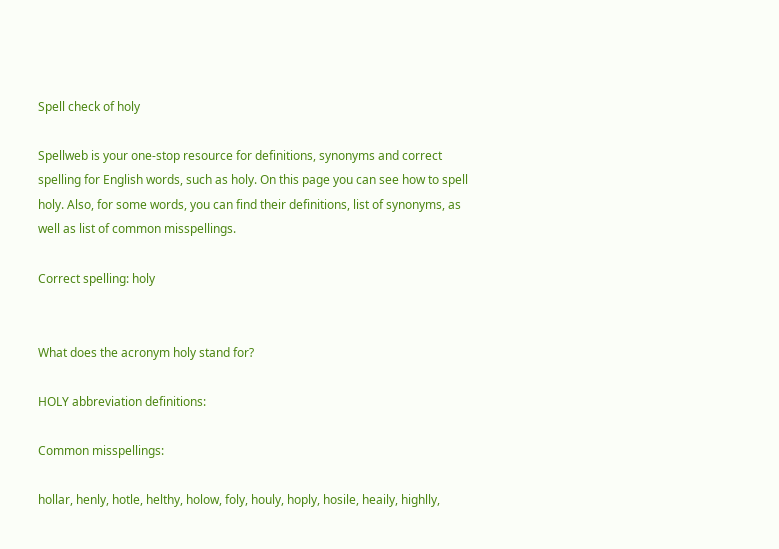Spell check of holy

Spellweb is your one-stop resource for definitions, synonyms and correct spelling for English words, such as holy. On this page you can see how to spell holy. Also, for some words, you can find their definitions, list of synonyms, as well as list of common misspellings.

Correct spelling: holy


What does the acronym holy stand for?

HOLY abbreviation definitions:

Common misspellings:

hollar, henly, hotle, helthy, holow, foly, houly, hoply, hosile, heaily, highlly,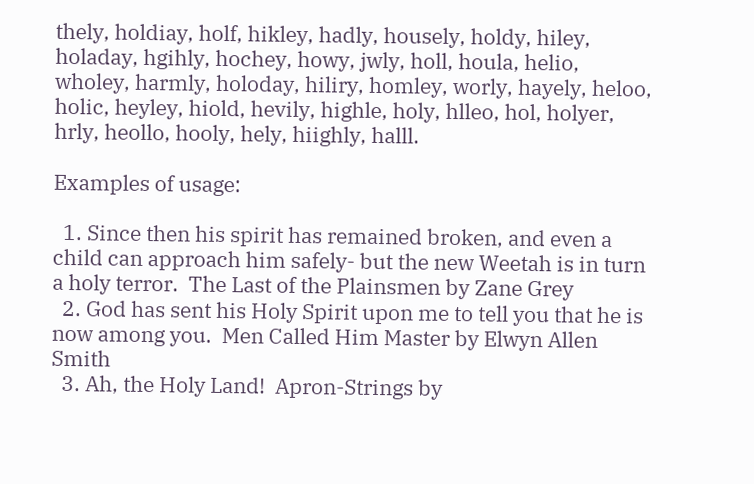thely, holdiay, holf, hikley, hadly, housely, holdy, hiley, holaday, hgihly, hochey, howy, jwly, holl, houla, helio, wholey, harmly, holoday, hiliry, homley, worly, hayely, heloo, holic, heyley, hiold, hevily, highle, holy, hlleo, hol, holyer, hrly, heollo, hooly, hely, hiighly, halll.

Examples of usage:

  1. Since then his spirit has remained broken, and even a child can approach him safely- but the new Weetah is in turn a holy terror.  The Last of the Plainsmen by Zane Grey
  2. God has sent his Holy Spirit upon me to tell you that he is now among you.  Men Called Him Master by Elwyn Allen Smith
  3. Ah, the Holy Land!  Apron-Strings by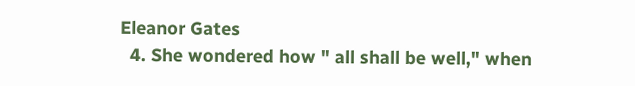Eleanor Gates
  4. She wondered how " all shall be well," when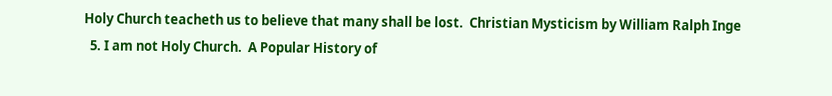Holy Church teacheth us to believe that many shall be lost.  Christian Mysticism by William Ralph Inge
  5. I am not Holy Church.  A Popular History of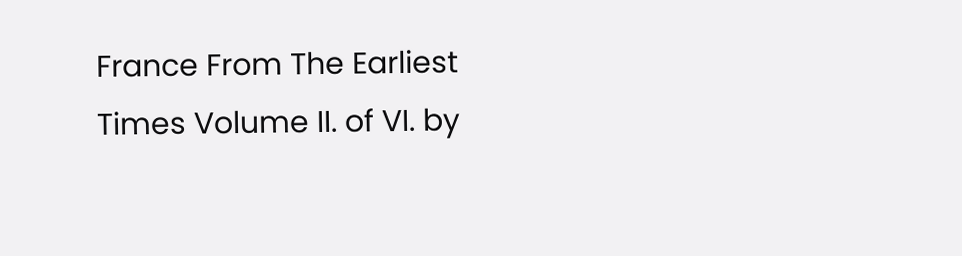France From The Earliest Times Volume II. of VI. by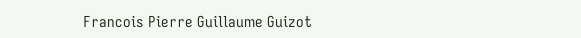Francois Pierre Guillaume Guizot